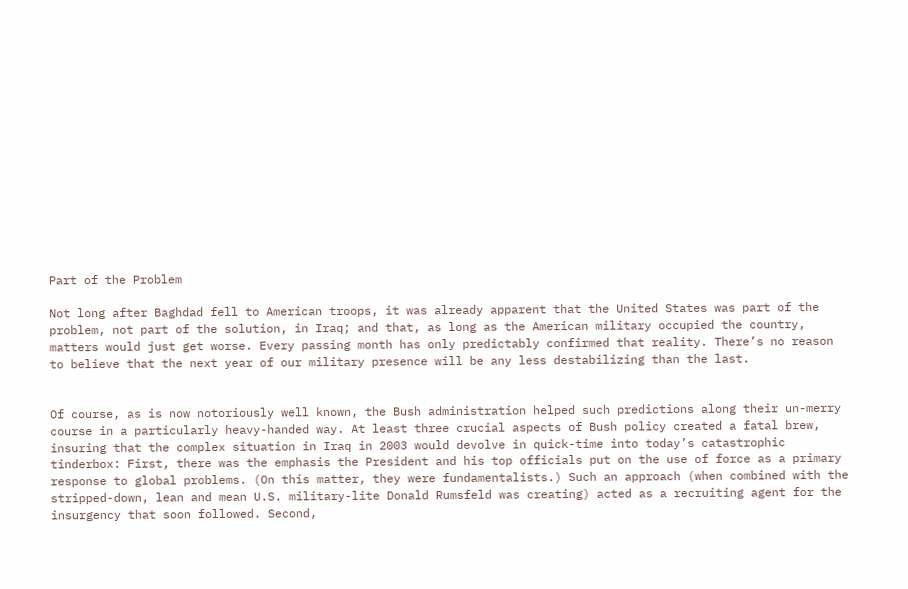Part of the Problem

Not long after Baghdad fell to American troops, it was already apparent that the United States was part of the problem, not part of the solution, in Iraq; and that, as long as the American military occupied the country, matters would just get worse. Every passing month has only predictably confirmed that reality. There’s no reason to believe that the next year of our military presence will be any less destabilizing than the last.


Of course, as is now notoriously well known, the Bush administration helped such predictions along their un-merry course in a particularly heavy-handed way. At least three crucial aspects of Bush policy created a fatal brew, insuring that the complex situation in Iraq in 2003 would devolve in quick-time into today’s catastrophic tinderbox: First, there was the emphasis the President and his top officials put on the use of force as a primary response to global problems. (On this matter, they were fundamentalists.) Such an approach (when combined with the stripped-down, lean and mean U.S. military-lite Donald Rumsfeld was creating) acted as a recruiting agent for the insurgency that soon followed. Second,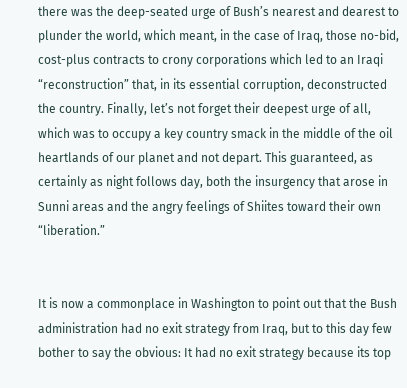there was the deep-seated urge of Bush’s nearest and dearest to plunder the world, which meant, in the case of Iraq, those no-bid, cost-plus contracts to crony corporations which led to an Iraqi “reconstruction” that, in its essential corruption, deconstructed the country. Finally, let’s not forget their deepest urge of all, which was to occupy a key country smack in the middle of the oil heartlands of our planet and not depart. This guaranteed, as certainly as night follows day, both the insurgency that arose in Sunni areas and the angry feelings of Shiites toward their own “liberation.”


It is now a commonplace in Washington to point out that the Bush administration had no exit strategy from Iraq, but to this day few bother to say the obvious: It had no exit strategy because its top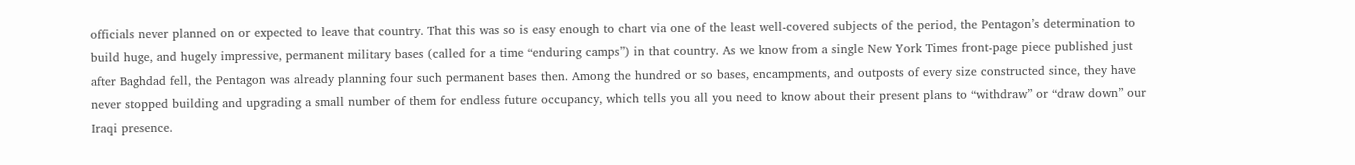officials never planned on or expected to leave that country. That this was so is easy enough to chart via one of the least well-covered subjects of the period, the Pentagon’s determination to build huge, and hugely impressive, permanent military bases (called for a time “enduring camps”) in that country. As we know from a single New York Times front-page piece published just after Baghdad fell, the Pentagon was already planning four such permanent bases then. Among the hundred or so bases, encampments, and outposts of every size constructed since, they have never stopped building and upgrading a small number of them for endless future occupancy, which tells you all you need to know about their present plans to “withdraw” or “draw down” our Iraqi presence.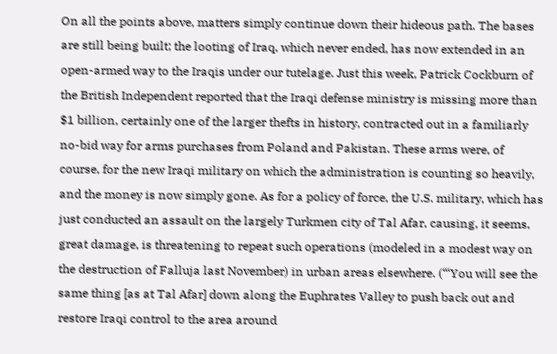On all the points above, matters simply continue down their hideous path. The bases are still being built; the looting of Iraq, which never ended, has now extended in an open-armed way to the Iraqis under our tutelage. Just this week, Patrick Cockburn of the British Independent reported that the Iraqi defense ministry is missing more than $1 billion, certainly one of the larger thefts in history, contracted out in a familiarly no-bid way for arms purchases from Poland and Pakistan. These arms were, of course, for the new Iraqi military on which the administration is counting so heavily, and the money is now simply gone. As for a policy of force, the U.S. military, which has just conducted an assault on the largely Turkmen city of Tal Afar, causing, it seems, great damage, is threatening to repeat such operations (modeled in a modest way on the destruction of Falluja last November) in urban areas elsewhere. (“‘You will see the same thing [as at Tal Afar] down along the Euphrates Valley to push back out and restore Iraqi control to the area around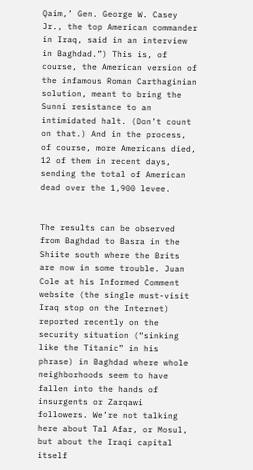Qaim,’ Gen. George W. Casey Jr., the top American commander in Iraq, said in an interview in Baghdad.”) This is, of course, the American version of the infamous Roman Carthaginian solution, meant to bring the Sunni resistance to an intimidated halt. (Don’t count on that.) And in the process, of course, more Americans died, 12 of them in recent days, sending the total of American dead over the 1,900 levee.


The results can be observed from Baghdad to Basra in the Shiite south where the Brits are now in some trouble. Juan Cole at his Informed Comment website (the single must-visit Iraq stop on the Internet) reported recently on the security situation (“sinking like the Titanic” in his phrase) in Baghdad where whole neighborhoods seem to have fallen into the hands of insurgents or Zarqawi followers. We’re not talking here about Tal Afar, or Mosul, but about the Iraqi capital itself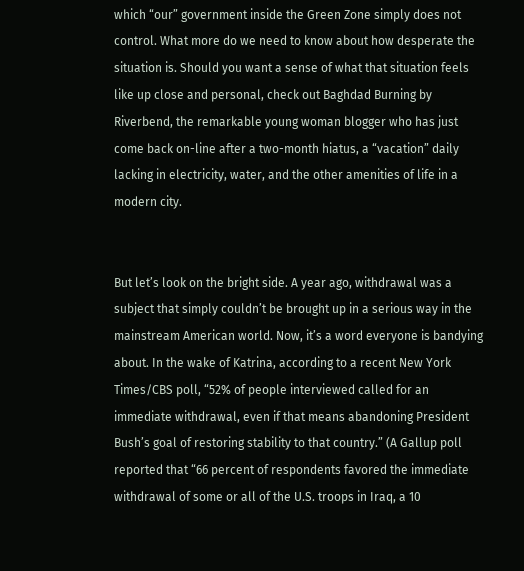which “our” government inside the Green Zone simply does not control. What more do we need to know about how desperate the situation is. Should you want a sense of what that situation feels like up close and personal, check out Baghdad Burning by Riverbend, the remarkable young woman blogger who has just come back on-line after a two-month hiatus, a “vacation” daily lacking in electricity, water, and the other amenities of life in a modern city.


But let’s look on the bright side. A year ago, withdrawal was a subject that simply couldn’t be brought up in a serious way in the mainstream American world. Now, it’s a word everyone is bandying about. In the wake of Katrina, according to a recent New York Times/CBS poll, “52% of people interviewed called for an immediate withdrawal, even if that means abandoning President Bush’s goal of restoring stability to that country.” (A Gallup poll reported that “66 percent of respondents favored the immediate withdrawal of some or all of the U.S. troops in Iraq, a 10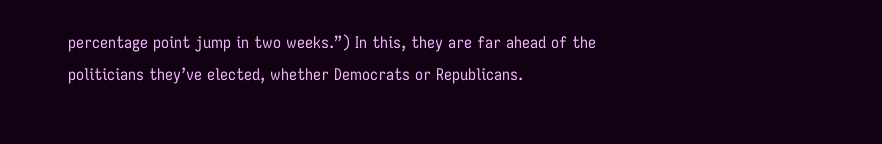percentage point jump in two weeks.”) In this, they are far ahead of the politicians they’ve elected, whether Democrats or Republicans.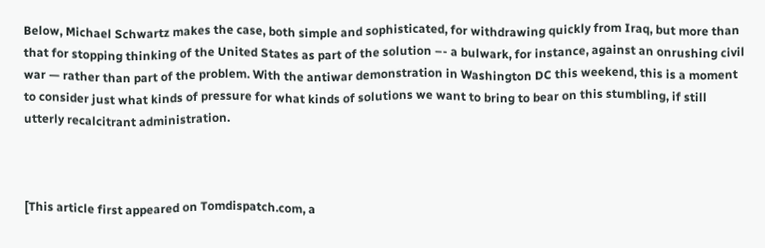Below, Michael Schwartz makes the case, both simple and sophisticated, for withdrawing quickly from Iraq, but more than that for stopping thinking of the United States as part of the solution –- a bulwark, for instance, against an onrushing civil war — rather than part of the problem. With the antiwar demonstration in Washington DC this weekend, this is a moment to consider just what kinds of pressure for what kinds of solutions we want to bring to bear on this stumbling, if still utterly recalcitrant administration.



[This article first appeared on Tomdispatch.com, a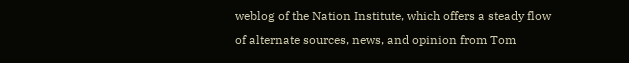weblog of the Nation Institute, which offers a steady flow of alternate sources, news, and opinion from Tom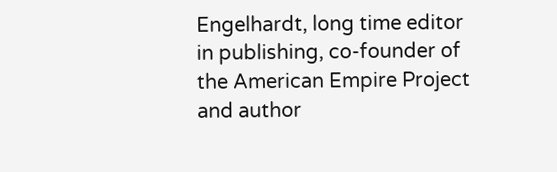Engelhardt, long time editor in publishing, co-founder of the American Empire Project and author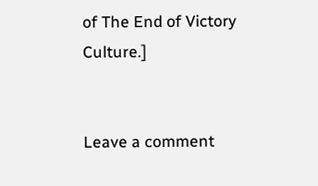of The End of Victory Culture.]


Leave a comment